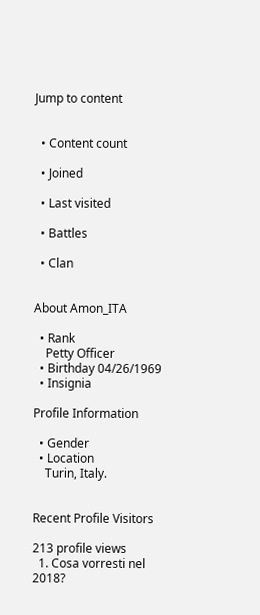Jump to content


  • Content count

  • Joined

  • Last visited

  • Battles

  • Clan


About Amon_ITA

  • Rank
    Petty Officer
  • Birthday 04/26/1969
  • Insignia

Profile Information

  • Gender
  • Location
    Turin, Italy.


Recent Profile Visitors

213 profile views
  1. Cosa vorresti nel 2018?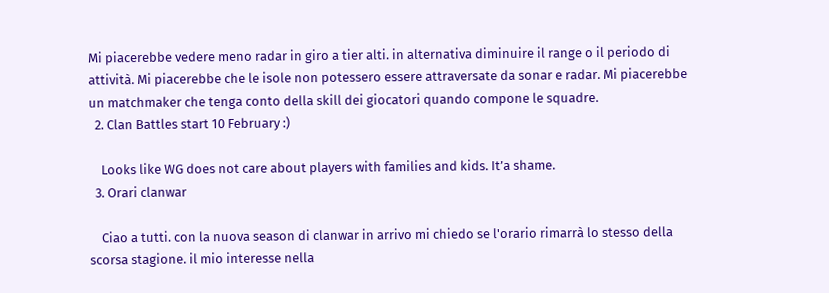Mi piacerebbe vedere meno radar in giro a tier alti. in alternativa diminuire il range o il periodo di attività. Mi piacerebbe che le isole non potessero essere attraversate da sonar e radar. Mi piacerebbe un matchmaker che tenga conto della skill dei giocatori quando compone le squadre.
  2. Clan Battles start 10 February :)

    Looks like WG does not care about players with families and kids. It’a shame.
  3. Orari clanwar

    Ciao a tutti. con la nuova season di clanwar in arrivo mi chiedo se l'orario rimarrà lo stesso della scorsa stagione. il mio interesse nella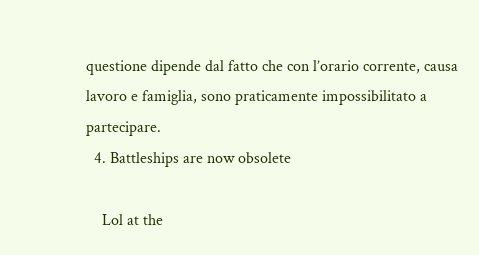questione dipende dal fatto che con l’orario corrente, causa lavoro e famiglia, sono praticamente impossibilitato a partecipare.
  4. Battleships are now obsolete

    Lol at the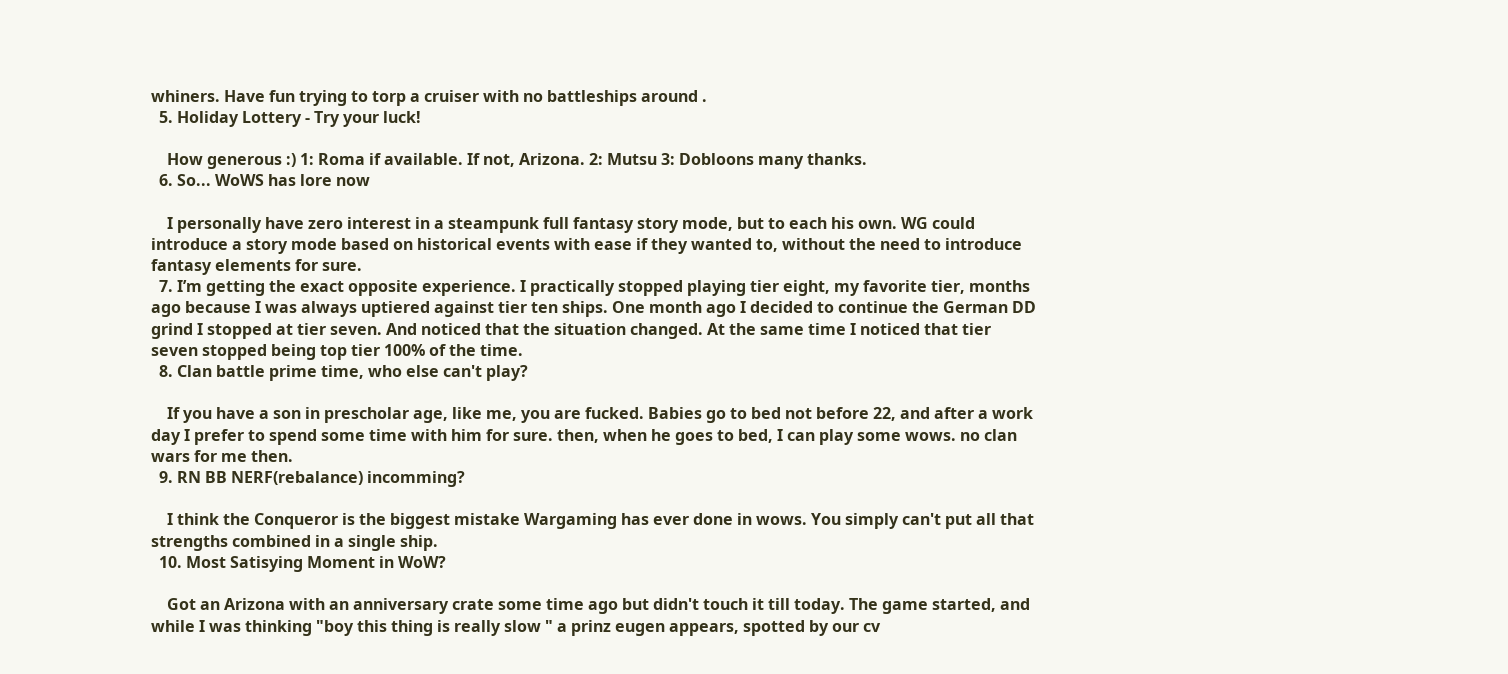whiners. Have fun trying to torp a cruiser with no battleships around .
  5. Holiday Lottery - Try your luck!

    How generous :) 1: Roma if available. If not, Arizona. 2: Mutsu 3: Dobloons many thanks.
  6. So... WoWS has lore now

    I personally have zero interest in a steampunk full fantasy story mode, but to each his own. WG could introduce a story mode based on historical events with ease if they wanted to, without the need to introduce fantasy elements for sure.
  7. I’m getting the exact opposite experience. I practically stopped playing tier eight, my favorite tier, months ago because I was always uptiered against tier ten ships. One month ago I decided to continue the German DD grind I stopped at tier seven. And noticed that the situation changed. At the same time I noticed that tier seven stopped being top tier 100% of the time.
  8. Clan battle prime time, who else can't play?

    If you have a son in prescholar age, like me, you are fucked. Babies go to bed not before 22, and after a work day I prefer to spend some time with him for sure. then, when he goes to bed, I can play some wows. no clan wars for me then.
  9. RN BB NERF(rebalance) incomming?

    I think the Conqueror is the biggest mistake Wargaming has ever done in wows. You simply can't put all that strengths combined in a single ship.
  10. Most Satisying Moment in WoW?

    Got an Arizona with an anniversary crate some time ago but didn't touch it till today. The game started, and while I was thinking "boy this thing is really slow " a prinz eugen appears, spotted by our cv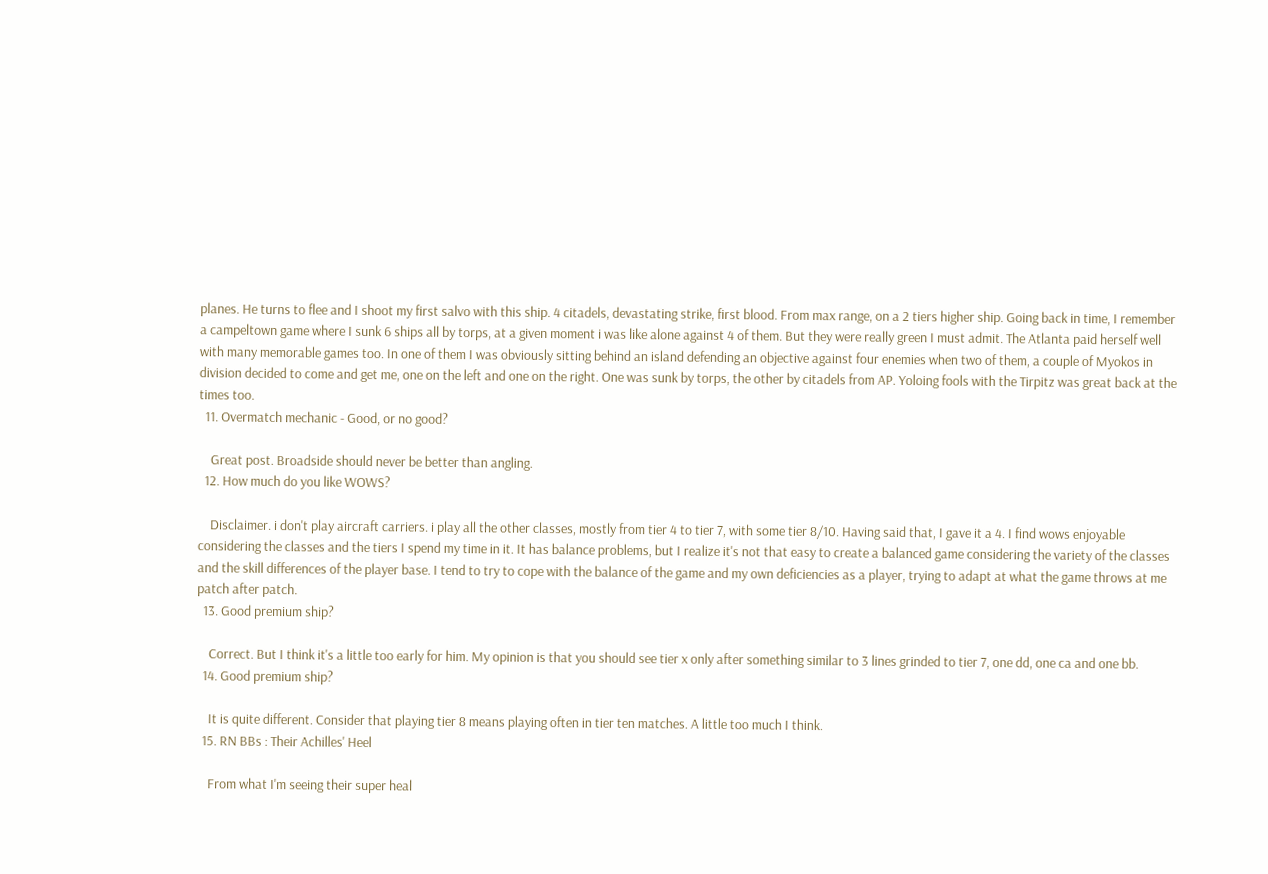planes. He turns to flee and I shoot my first salvo with this ship. 4 citadels, devastating strike, first blood. From max range, on a 2 tiers higher ship. Going back in time, I remember a campeltown game where I sunk 6 ships all by torps, at a given moment i was like alone against 4 of them. But they were really green I must admit. The Atlanta paid herself well with many memorable games too. In one of them I was obviously sitting behind an island defending an objective against four enemies when two of them, a couple of Myokos in division decided to come and get me, one on the left and one on the right. One was sunk by torps, the other by citadels from AP. Yoloing fools with the Tirpitz was great back at the times too.
  11. Overmatch mechanic - Good, or no good?

    Great post. Broadside should never be better than angling.
  12. How much do you like WOWS?

    Disclaimer. i don't play aircraft carriers. i play all the other classes, mostly from tier 4 to tier 7, with some tier 8/10. Having said that, I gave it a 4. I find wows enjoyable considering the classes and the tiers I spend my time in it. It has balance problems, but I realize it's not that easy to create a balanced game considering the variety of the classes and the skill differences of the player base. I tend to try to cope with the balance of the game and my own deficiencies as a player, trying to adapt at what the game throws at me patch after patch.
  13. Good premium ship?

    Correct. But I think it's a little too early for him. My opinion is that you should see tier x only after something similar to 3 lines grinded to tier 7, one dd, one ca and one bb.
  14. Good premium ship?

    It is quite different. Consider that playing tier 8 means playing often in tier ten matches. A little too much I think.
  15. RN BBs : Their Achilles' Heel

    From what I'm seeing their super heal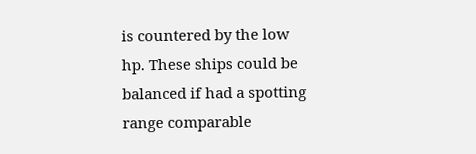is countered by the low hp. These ships could be balanced if had a spotting range comparable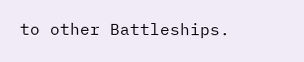to other Battleships.